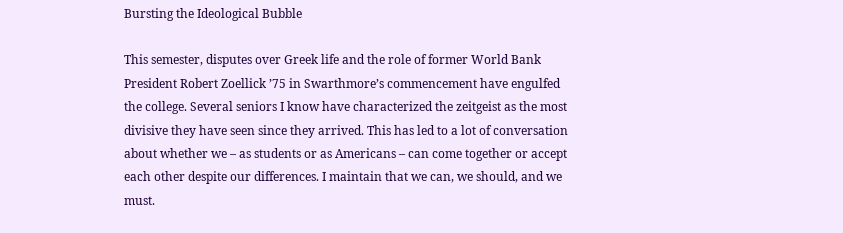Bursting the Ideological Bubble

This semester, disputes over Greek life and the role of former World Bank President Robert Zoellick ’75 in Swarthmore’s commencement have engulfed the college. Several seniors I know have characterized the zeitgeist as the most divisive they have seen since they arrived. This has led to a lot of conversation about whether we – as students or as Americans – can come together or accept each other despite our differences. I maintain that we can, we should, and we must.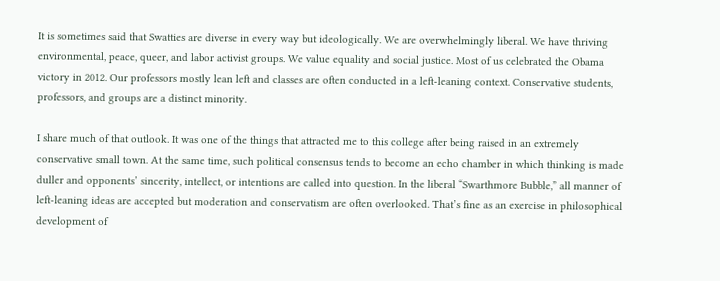It is sometimes said that Swatties are diverse in every way but ideologically. We are overwhelmingly liberal. We have thriving environmental, peace, queer, and labor activist groups. We value equality and social justice. Most of us celebrated the Obama victory in 2012. Our professors mostly lean left and classes are often conducted in a left-leaning context. Conservative students, professors, and groups are a distinct minority.

I share much of that outlook. It was one of the things that attracted me to this college after being raised in an extremely conservative small town. At the same time, such political consensus tends to become an echo chamber in which thinking is made duller and opponents’ sincerity, intellect, or intentions are called into question. In the liberal “Swarthmore Bubble,” all manner of left-leaning ideas are accepted but moderation and conservatism are often overlooked. That’s fine as an exercise in philosophical development of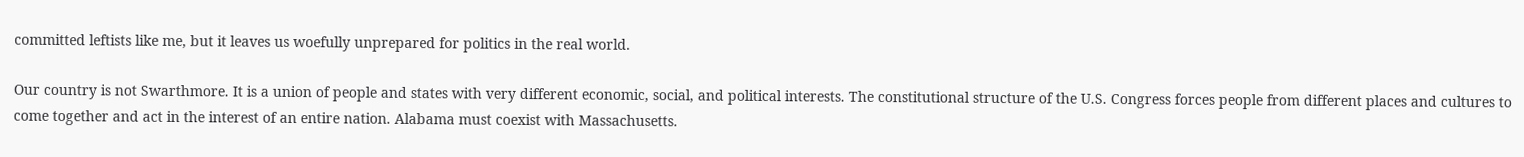committed leftists like me, but it leaves us woefully unprepared for politics in the real world.

Our country is not Swarthmore. It is a union of people and states with very different economic, social, and political interests. The constitutional structure of the U.S. Congress forces people from different places and cultures to come together and act in the interest of an entire nation. Alabama must coexist with Massachusetts.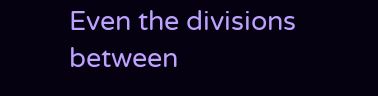Even the divisions between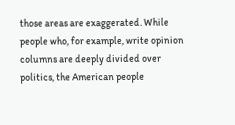those areas are exaggerated. While people who, for example, write opinion columns are deeply divided over politics, the American people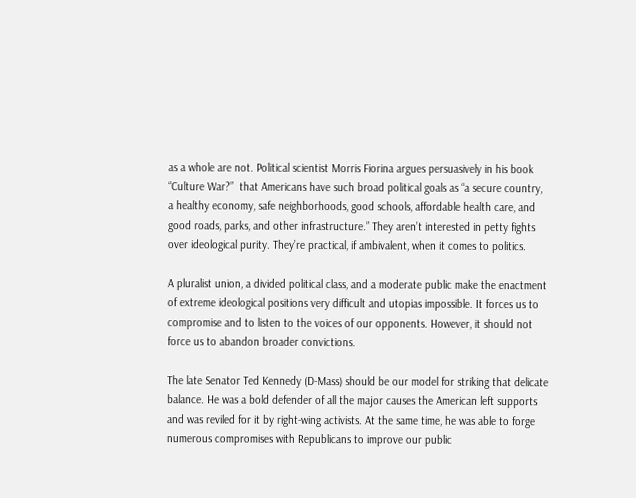as a whole are not. Political scientist Morris Fiorina argues persuasively in his book “Culture War?”  that Americans have such broad political goals as “a secure country, a healthy economy, safe neighborhoods, good schools, affordable health care, and good roads, parks, and other infrastructure.” They aren’t interested in petty fights over ideological purity. They’re practical, if ambivalent, when it comes to politics.

A pluralist union, a divided political class, and a moderate public make the enactment of extreme ideological positions very difficult and utopias impossible. It forces us to compromise and to listen to the voices of our opponents. However, it should not force us to abandon broader convictions.

The late Senator Ted Kennedy (D-Mass) should be our model for striking that delicate balance. He was a bold defender of all the major causes the American left supports and was reviled for it by right-wing activists. At the same time, he was able to forge numerous compromises with Republicans to improve our public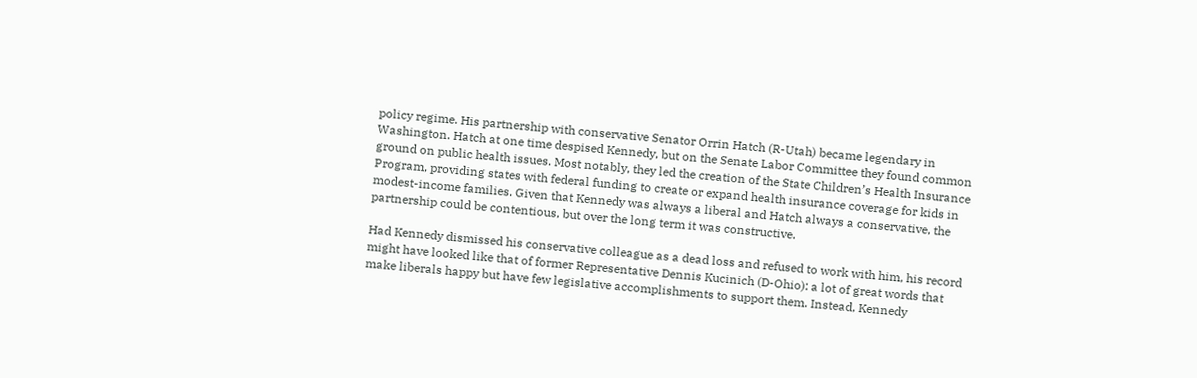policy regime. His partnership with conservative Senator Orrin Hatch (R-Utah) became legendary in Washington. Hatch at one time despised Kennedy, but on the Senate Labor Committee they found common ground on public health issues. Most notably, they led the creation of the State Children’s Health Insurance Program, providing states with federal funding to create or expand health insurance coverage for kids in modest-income families. Given that Kennedy was always a liberal and Hatch always a conservative, the partnership could be contentious, but over the long term it was constructive.

Had Kennedy dismissed his conservative colleague as a dead loss and refused to work with him, his record might have looked like that of former Representative Dennis Kucinich (D-Ohio): a lot of great words that make liberals happy but have few legislative accomplishments to support them. Instead, Kennedy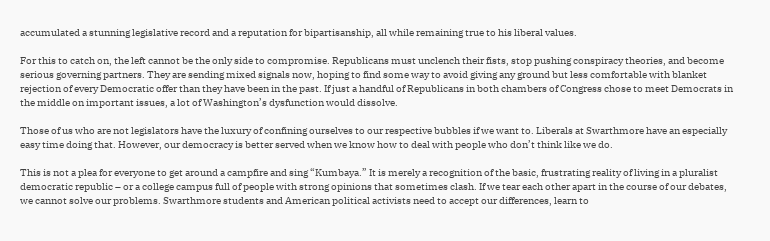accumulated a stunning legislative record and a reputation for bipartisanship, all while remaining true to his liberal values.

For this to catch on, the left cannot be the only side to compromise. Republicans must unclench their fists, stop pushing conspiracy theories, and become serious governing partners. They are sending mixed signals now, hoping to find some way to avoid giving any ground but less comfortable with blanket rejection of every Democratic offer than they have been in the past. If just a handful of Republicans in both chambers of Congress chose to meet Democrats in the middle on important issues, a lot of Washington’s dysfunction would dissolve.

Those of us who are not legislators have the luxury of confining ourselves to our respective bubbles if we want to. Liberals at Swarthmore have an especially easy time doing that. However, our democracy is better served when we know how to deal with people who don’t think like we do.

This is not a plea for everyone to get around a campfire and sing “Kumbaya.” It is merely a recognition of the basic, frustrating reality of living in a pluralist democratic republic – or a college campus full of people with strong opinions that sometimes clash. If we tear each other apart in the course of our debates, we cannot solve our problems. Swarthmore students and American political activists need to accept our differences, learn to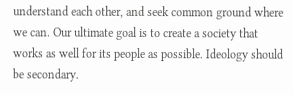understand each other, and seek common ground where we can. Our ultimate goal is to create a society that works as well for its people as possible. Ideology should be secondary.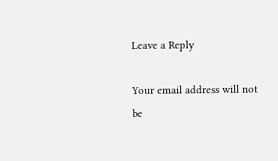Leave a Reply

Your email address will not be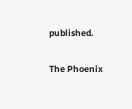published.

The Phoenix